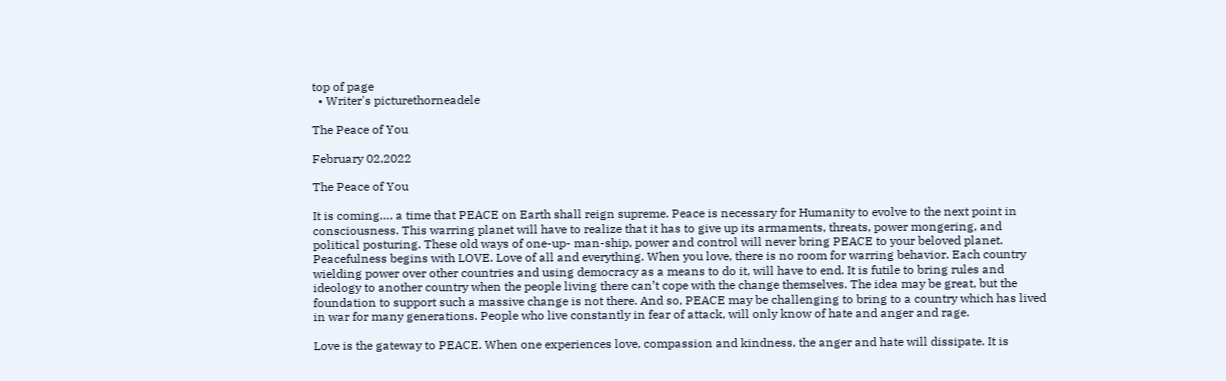top of page
  • Writer's picturethorneadele

The Peace of You

February 02,2022

The Peace of You

It is coming…. a time that PEACE on Earth shall reign supreme. Peace is necessary for Humanity to evolve to the next point in consciousness. This warring planet will have to realize that it has to give up its armaments, threats, power mongering, and political posturing. These old ways of one-up- man-ship, power and control will never bring PEACE to your beloved planet. Peacefulness begins with LOVE. Love of all and everything. When you love, there is no room for warring behavior. Each country wielding power over other countries and using democracy as a means to do it, will have to end. It is futile to bring rules and ideology to another country when the people living there can’t cope with the change themselves. The idea may be great, but the foundation to support such a massive change is not there. And so, PEACE may be challenging to bring to a country which has lived in war for many generations. People who live constantly in fear of attack, will only know of hate and anger and rage.

Love is the gateway to PEACE. When one experiences love, compassion and kindness, the anger and hate will dissipate. It is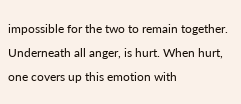impossible for the two to remain together. Underneath all anger, is hurt. When hurt, one covers up this emotion with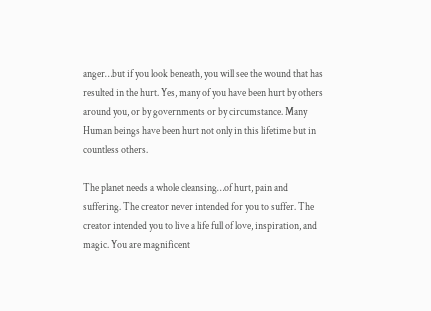anger…but if you look beneath, you will see the wound that has resulted in the hurt. Yes, many of you have been hurt by others around you, or by governments or by circumstance. Many Human beings have been hurt not only in this lifetime but in countless others.

The planet needs a whole cleansing…of hurt, pain and suffering. The creator never intended for you to suffer. The creator intended you to live a life full of love, inspiration, and magic. You are magnificent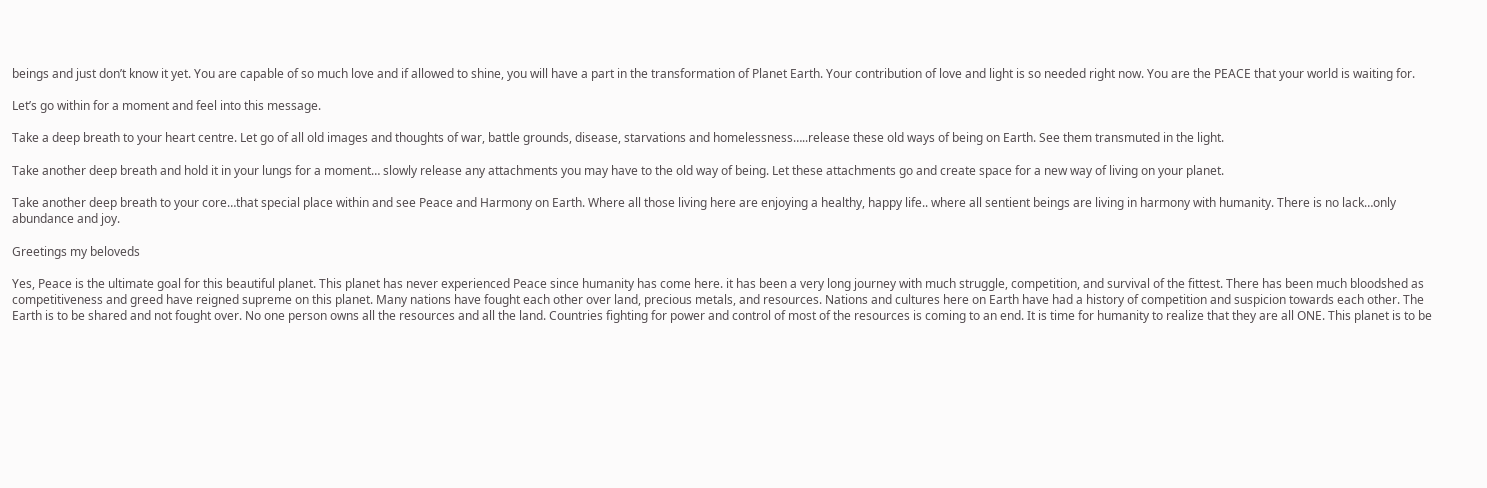beings and just don’t know it yet. You are capable of so much love and if allowed to shine, you will have a part in the transformation of Planet Earth. Your contribution of love and light is so needed right now. You are the PEACE that your world is waiting for.

Let’s go within for a moment and feel into this message.

Take a deep breath to your heart centre. Let go of all old images and thoughts of war, battle grounds, disease, starvations and homelessness…..release these old ways of being on Earth. See them transmuted in the light.

Take another deep breath and hold it in your lungs for a moment… slowly release any attachments you may have to the old way of being. Let these attachments go and create space for a new way of living on your planet.

Take another deep breath to your core…that special place within and see Peace and Harmony on Earth. Where all those living here are enjoying a healthy, happy life.. where all sentient beings are living in harmony with humanity. There is no lack…only abundance and joy.

Greetings my beloveds

Yes, Peace is the ultimate goal for this beautiful planet. This planet has never experienced Peace since humanity has come here. it has been a very long journey with much struggle, competition, and survival of the fittest. There has been much bloodshed as competitiveness and greed have reigned supreme on this planet. Many nations have fought each other over land, precious metals, and resources. Nations and cultures here on Earth have had a history of competition and suspicion towards each other. The Earth is to be shared and not fought over. No one person owns all the resources and all the land. Countries fighting for power and control of most of the resources is coming to an end. It is time for humanity to realize that they are all ONE. This planet is to be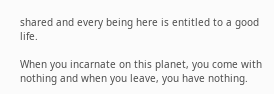shared and every being here is entitled to a good life.

When you incarnate on this planet, you come with nothing and when you leave, you have nothing.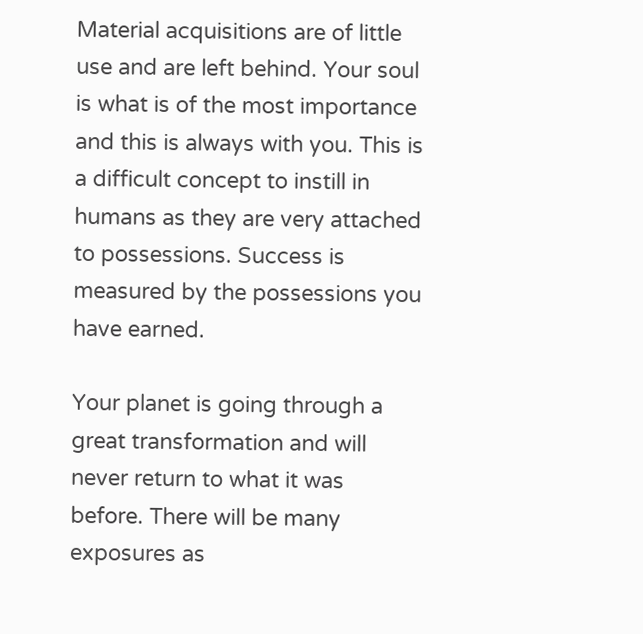Material acquisitions are of little use and are left behind. Your soul is what is of the most importance and this is always with you. This is a difficult concept to instill in humans as they are very attached to possessions. Success is measured by the possessions you have earned.

Your planet is going through a great transformation and will never return to what it was before. There will be many exposures as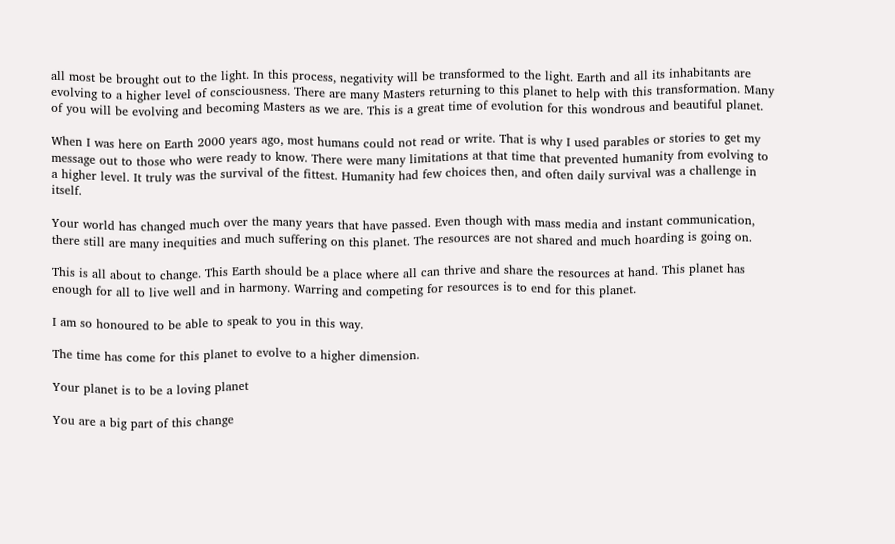all most be brought out to the light. In this process, negativity will be transformed to the light. Earth and all its inhabitants are evolving to a higher level of consciousness. There are many Masters returning to this planet to help with this transformation. Many of you will be evolving and becoming Masters as we are. This is a great time of evolution for this wondrous and beautiful planet.

When I was here on Earth 2000 years ago, most humans could not read or write. That is why I used parables or stories to get my message out to those who were ready to know. There were many limitations at that time that prevented humanity from evolving to a higher level. It truly was the survival of the fittest. Humanity had few choices then, and often daily survival was a challenge in itself.

Your world has changed much over the many years that have passed. Even though with mass media and instant communication, there still are many inequities and much suffering on this planet. The resources are not shared and much hoarding is going on.

This is all about to change. This Earth should be a place where all can thrive and share the resources at hand. This planet has enough for all to live well and in harmony. Warring and competing for resources is to end for this planet.

I am so honoured to be able to speak to you in this way.

The time has come for this planet to evolve to a higher dimension.

Your planet is to be a loving planet

You are a big part of this change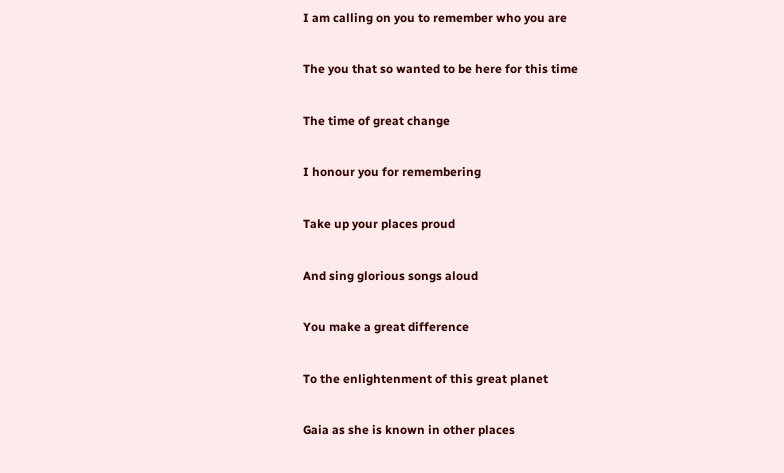I am calling on you to remember who you are

The you that so wanted to be here for this time

The time of great change

I honour you for remembering

Take up your places proud

And sing glorious songs aloud

You make a great difference

To the enlightenment of this great planet

Gaia as she is known in other places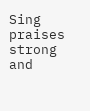Sing praises strong and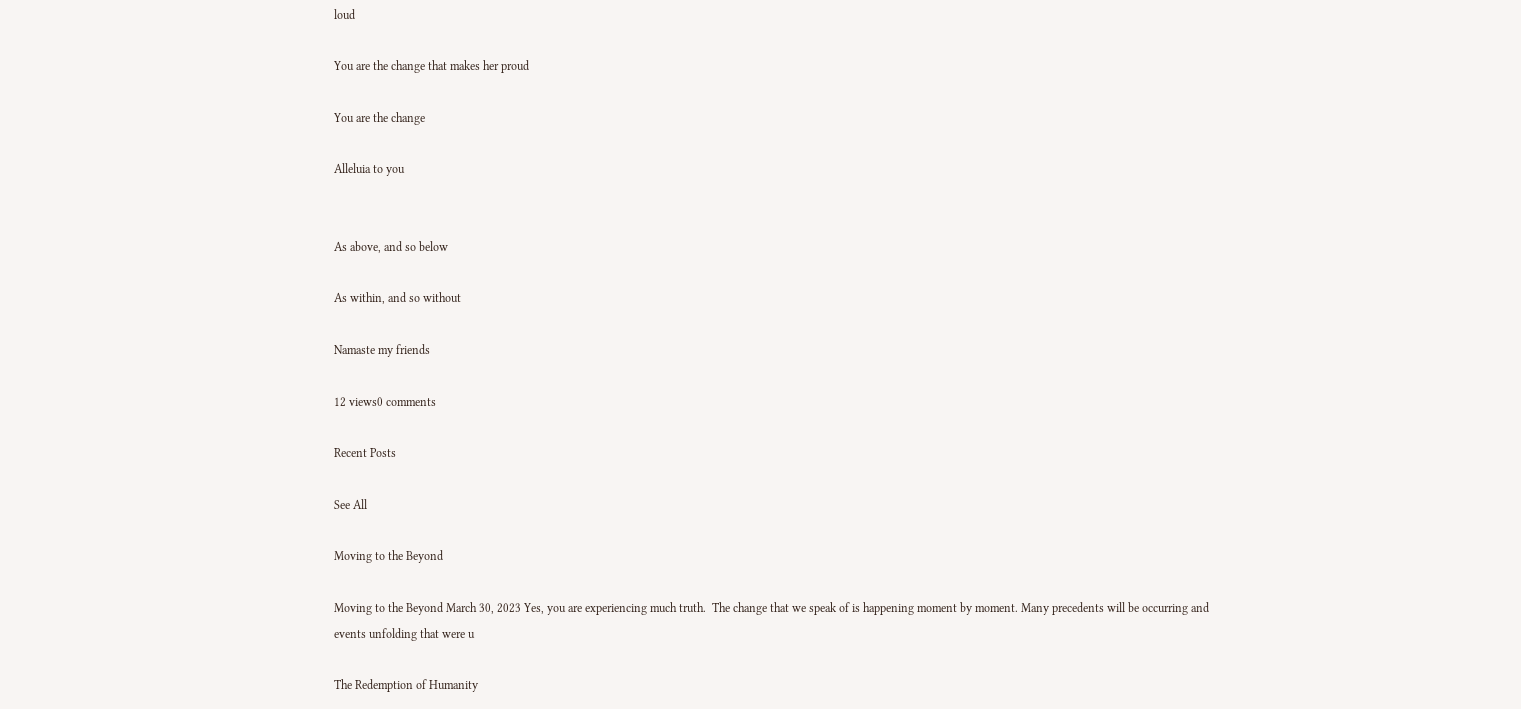loud

You are the change that makes her proud

You are the change

Alleluia to you


As above, and so below

As within, and so without

Namaste my friends

12 views0 comments

Recent Posts

See All

Moving to the Beyond

Moving to the Beyond March 30, 2023 Yes, you are experiencing much truth.  The change that we speak of is happening moment by moment. Many precedents will be occurring and events unfolding that were u

The Redemption of Humanity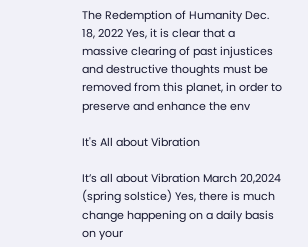The Redemption of Humanity Dec. 18, 2022 Yes, it is clear that a massive clearing of past injustices and destructive thoughts must be removed from this planet, in order to preserve and enhance the env

It's All about Vibration

It’s all about Vibration March 20,2024 (spring solstice) Yes, there is much change happening on a daily basis on your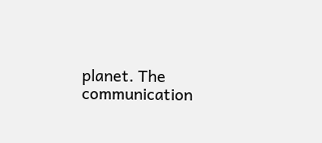planet. The communication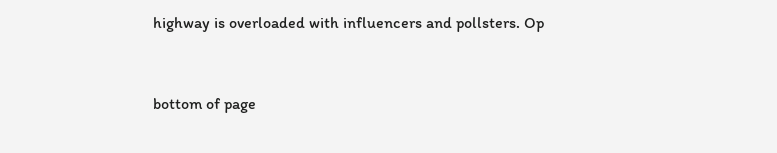highway is overloaded with influencers and pollsters. Op


bottom of page